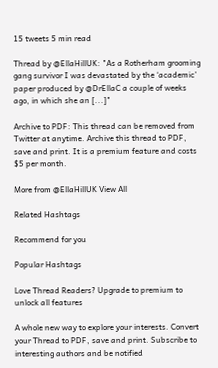15 tweets 5 min read

Thread by @EllaHillUK: "As a Rotherham grooming gang survivor I was devastated by the ‘academic’ paper produced by @DrEllaC a couple of weeks ago, in which she an [...]"

Archive to PDF: This thread can be removed from Twitter at anytime. Archive this thread to PDF, save and print. It is a premium feature and costs $5 per month.

More from @EllaHillUK View All

Related Hashtags

Recommend for you

Popular Hashtags

Love Thread Readers? Upgrade to premium to unlock all features

A whole new way to explore your interests. Convert your Thread to PDF, save and print. Subscribe to interesting authors and be notified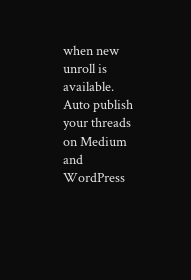when new unroll is available. Auto publish your threads on Medium and WordPress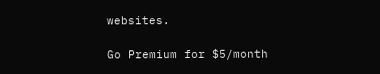websites.

Go Premium for $5/month